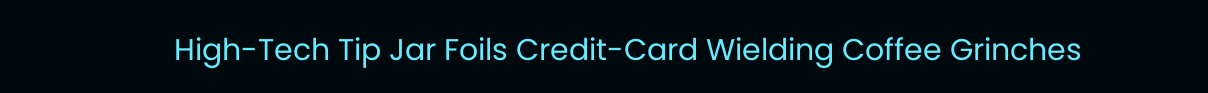High-Tech Tip Jar Foils Credit-Card Wielding Coffee Grinches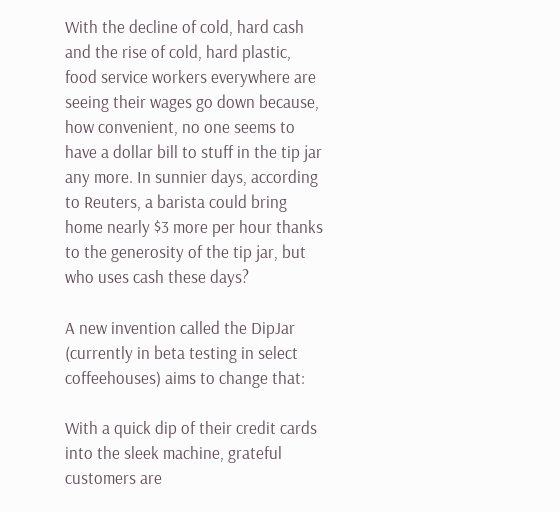With the decline of cold, hard cash and the rise of cold, hard plastic, food service workers everywhere are seeing their wages go down because, how convenient, no one seems to have a dollar bill to stuff in the tip jar any more. In sunnier days, according to Reuters, a barista could bring home nearly $3 more per hour thanks to the generosity of the tip jar, but who uses cash these days?

A new invention called the DipJar (currently in beta testing in select coffeehouses) aims to change that:

With a quick dip of their credit cards into the sleek machine, grateful customers are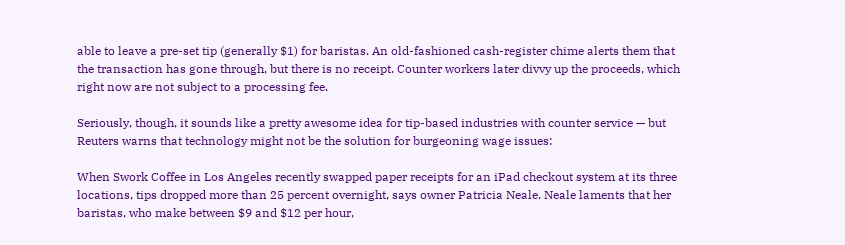able to leave a pre-set tip (generally $1) for baristas. An old-fashioned cash-register chime alerts them that the transaction has gone through, but there is no receipt. Counter workers later divvy up the proceeds, which right now are not subject to a processing fee.

Seriously, though, it sounds like a pretty awesome idea for tip-based industries with counter service — but Reuters warns that technology might not be the solution for burgeoning wage issues:

When Swork Coffee in Los Angeles recently swapped paper receipts for an iPad checkout system at its three locations, tips dropped more than 25 percent overnight, says owner Patricia Neale. Neale laments that her baristas, who make between $9 and $12 per hour,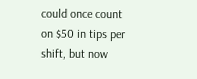could once count on $50 in tips per shift, but now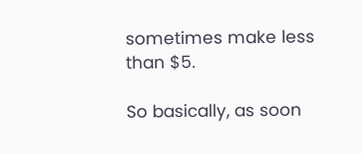sometimes make less than $5.

So basically, as soon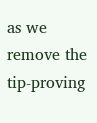as we remove the tip-proving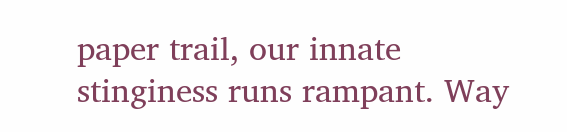paper trail, our innate stinginess runs rampant. Way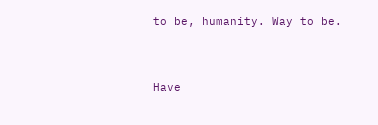to be, humanity. Way to be.


Have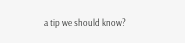a tip we should know?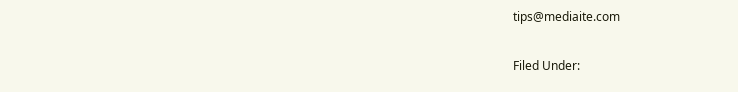tips@mediaite.com

Filed Under: